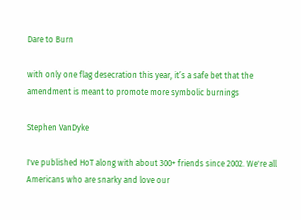Dare to Burn

with only one flag desecration this year, it’s a safe bet that the amendment is meant to promote more symbolic burnings

Stephen VanDyke

I've published HoT along with about 300+ friends since 2002. We're all Americans who are snarky and love our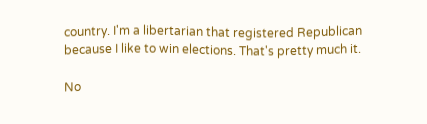country. I'm a libertarian that registered Republican because I like to win elections. That's pretty much it.

No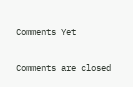Comments Yet

Comments are closed